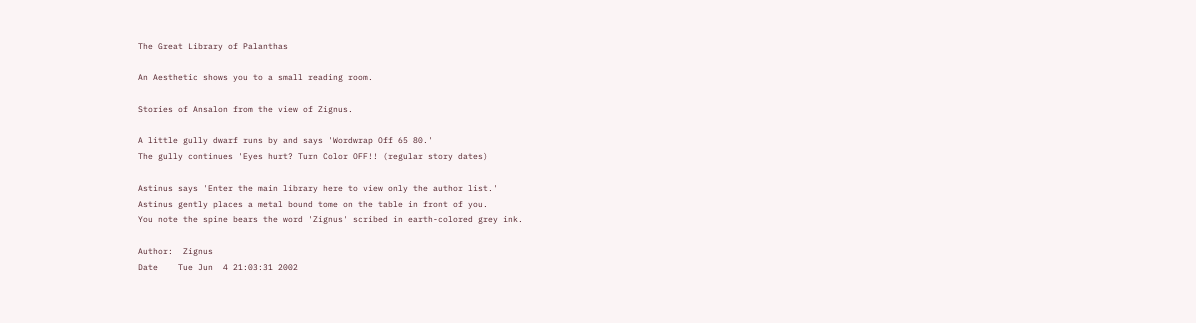The Great Library of Palanthas

An Aesthetic shows you to a small reading room.

Stories of Ansalon from the view of Zignus.

A little gully dwarf runs by and says 'Wordwrap Off 65 80.'
The gully continues 'Eyes hurt? Turn Color OFF!! (regular story dates)

Astinus says 'Enter the main library here to view only the author list.'
Astinus gently places a metal bound tome on the table in front of you.
You note the spine bears the word 'Zignus' scribed in earth-colored grey ink.

Author:  Zignus
Date    Tue Jun  4 21:03:31 2002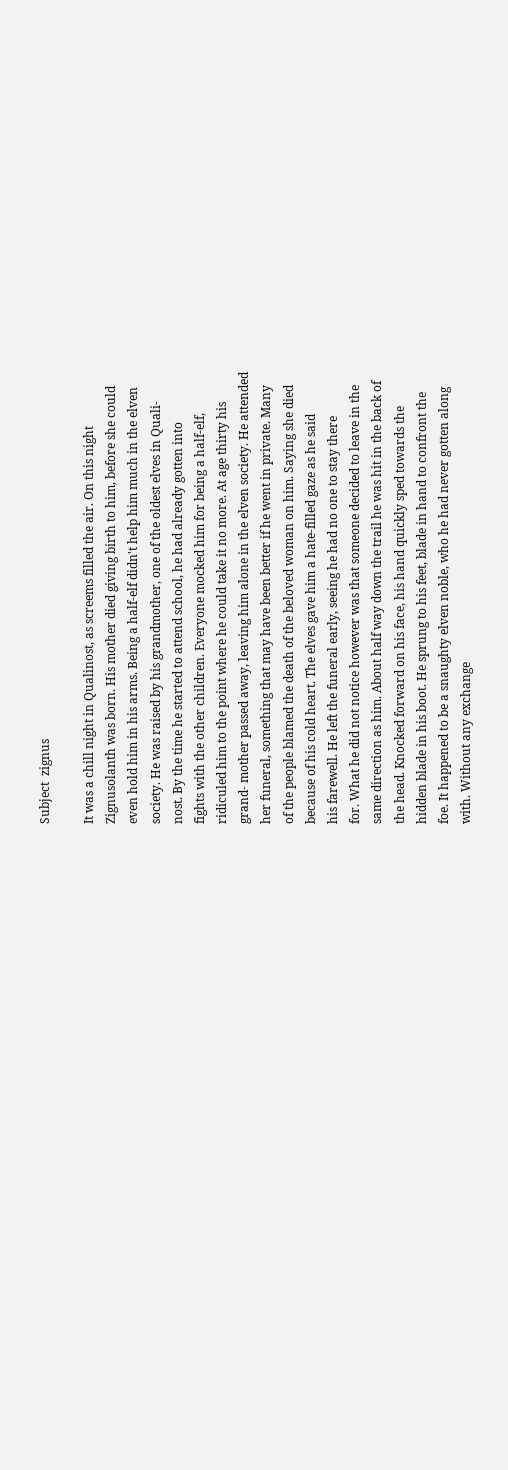Subject  zignus

It was a chill night in Qualinost, as screems filled the air. On this night
Zignusolanth was born. His mother died giving birth to him, before she could
even hold him in his arms. Being a half-elf didn't help him much in the elven
society. He was raised by his grandmother, one of the oldest elves in Quali-
nost. By the time he started to attend school, he had already gotten into
fights with the other children. Everyone mocked him for being a half-elf,
ridiculed him to the point where he could take it no more. At age thirty his
grand- mother passed away, leaving him alone in the elven society. He attended
her funeral, something that may have been better if he went in private. Many
of the people blamed the death of the beloved woman on him. Saying she died
because of his cold heart. The elves gave him a hate-filled gaze as he said
his farewell. He left the funeral early, seeing he had no one to stay there
for. What he did not notice however was that someone decided to leave in the
same direction as him. About half way down the trail he was hit in the back of
the head. Knocked forward on his face, his hand quickly sped towards the
hidden blade in his boot. He sprung to his feet, blade in hand to confront the
foe. It happened to be a snaughty elven noble, who he had never gotten along
with. Without any exchange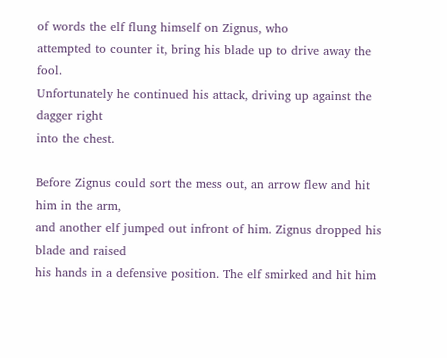of words the elf flung himself on Zignus, who
attempted to counter it, bring his blade up to drive away the fool.
Unfortunately he continued his attack, driving up against the dagger right
into the chest.

Before Zignus could sort the mess out, an arrow flew and hit him in the arm,
and another elf jumped out infront of him. Zignus dropped his blade and raised
his hands in a defensive position. The elf smirked and hit him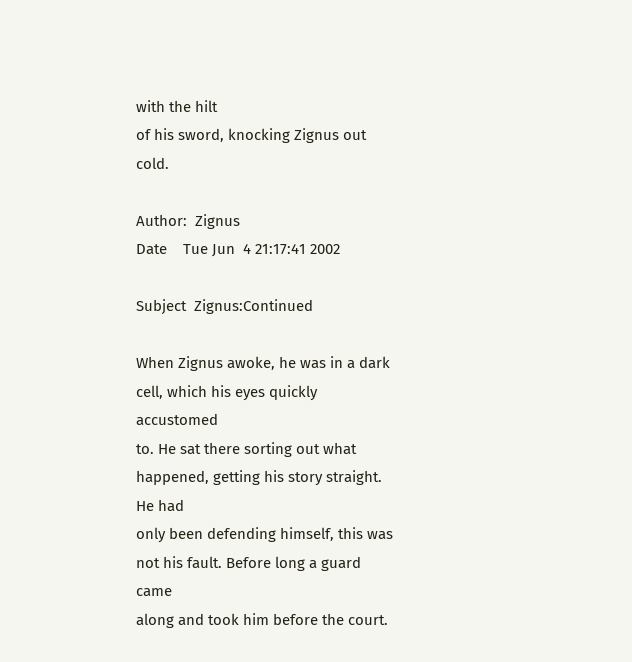with the hilt
of his sword, knocking Zignus out cold.

Author:  Zignus
Date    Tue Jun  4 21:17:41 2002

Subject  Zignus:Continued

When Zignus awoke, he was in a dark cell, which his eyes quickly accustomed
to. He sat there sorting out what happened, getting his story straight. He had
only been defending himself, this was not his fault. Before long a guard came
along and took him before the court.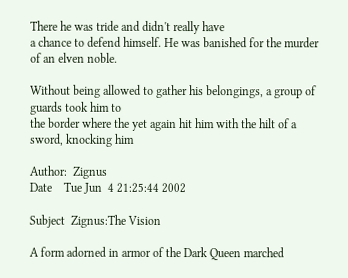There he was tride and didn't really have
a chance to defend himself. He was banished for the murder of an elven noble.

Without being allowed to gather his belongings, a group of guards took him to
the border where the yet again hit him with the hilt of a sword, knocking him

Author:  Zignus
Date    Tue Jun  4 21:25:44 2002

Subject  Zignus:The Vision

A form adorned in armor of the Dark Queen marched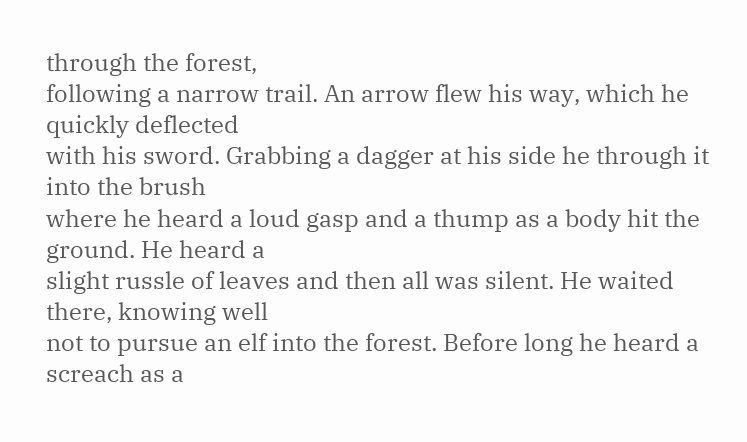through the forest,
following a narrow trail. An arrow flew his way, which he quickly deflected
with his sword. Grabbing a dagger at his side he through it into the brush
where he heard a loud gasp and a thump as a body hit the ground. He heard a
slight russle of leaves and then all was silent. He waited there, knowing well
not to pursue an elf into the forest. Before long he heard a screach as a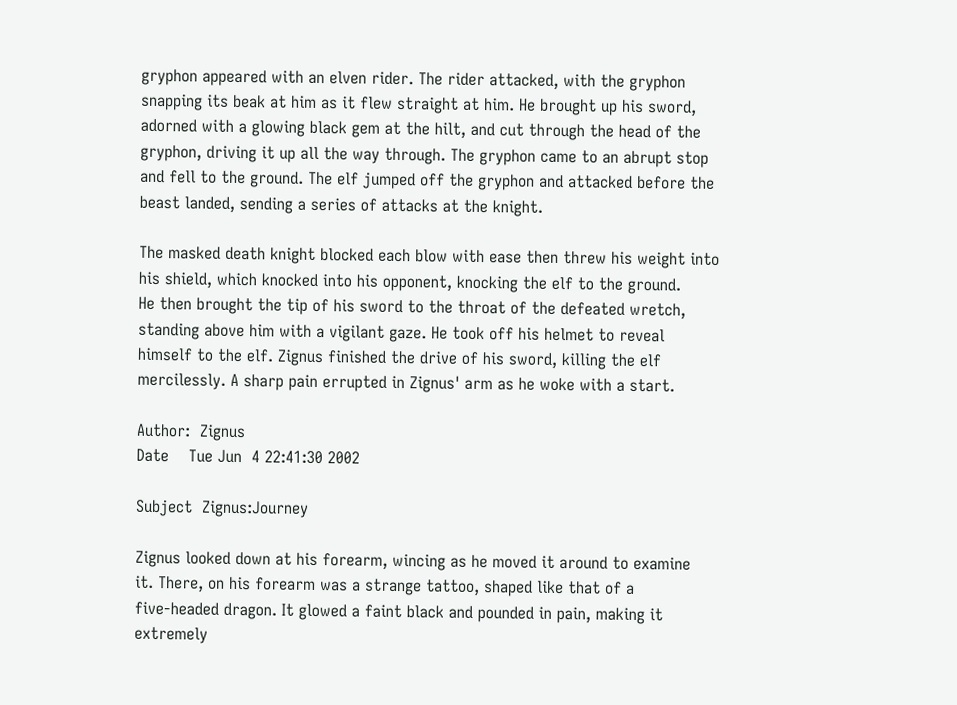gryphon appeared with an elven rider. The rider attacked, with the gryphon
snapping its beak at him as it flew straight at him. He brought up his sword,
adorned with a glowing black gem at the hilt, and cut through the head of the
gryphon, driving it up all the way through. The gryphon came to an abrupt stop
and fell to the ground. The elf jumped off the gryphon and attacked before the
beast landed, sending a series of attacks at the knight.

The masked death knight blocked each blow with ease then threw his weight into
his shield, which knocked into his opponent, knocking the elf to the ground.
He then brought the tip of his sword to the throat of the defeated wretch,
standing above him with a vigilant gaze. He took off his helmet to reveal
himself to the elf. Zignus finished the drive of his sword, killing the elf
mercilessly. A sharp pain errupted in Zignus' arm as he woke with a start.

Author:  Zignus
Date    Tue Jun  4 22:41:30 2002

Subject  Zignus:Journey

Zignus looked down at his forearm, wincing as he moved it around to examine
it. There, on his forearm was a strange tattoo, shaped like that of a
five-headed dragon. It glowed a faint black and pounded in pain, making it
extremely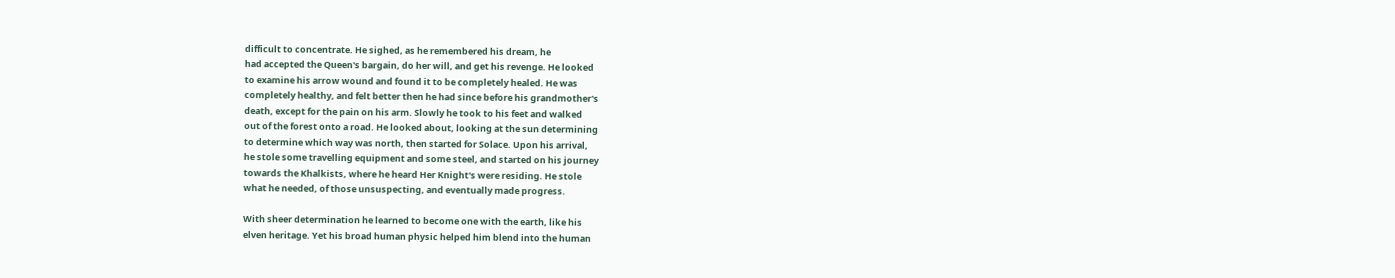difficult to concentrate. He sighed, as he remembered his dream, he
had accepted the Queen's bargain, do her will, and get his revenge. He looked
to examine his arrow wound and found it to be completely healed. He was
completely healthy, and felt better then he had since before his grandmother's
death, except for the pain on his arm. Slowly he took to his feet and walked
out of the forest onto a road. He looked about, looking at the sun determining
to determine which way was north, then started for Solace. Upon his arrival,
he stole some travelling equipment and some steel, and started on his journey
towards the Khalkists, where he heard Her Knight's were residing. He stole
what he needed, of those unsuspecting, and eventually made progress.

With sheer determination he learned to become one with the earth, like his
elven heritage. Yet his broad human physic helped him blend into the human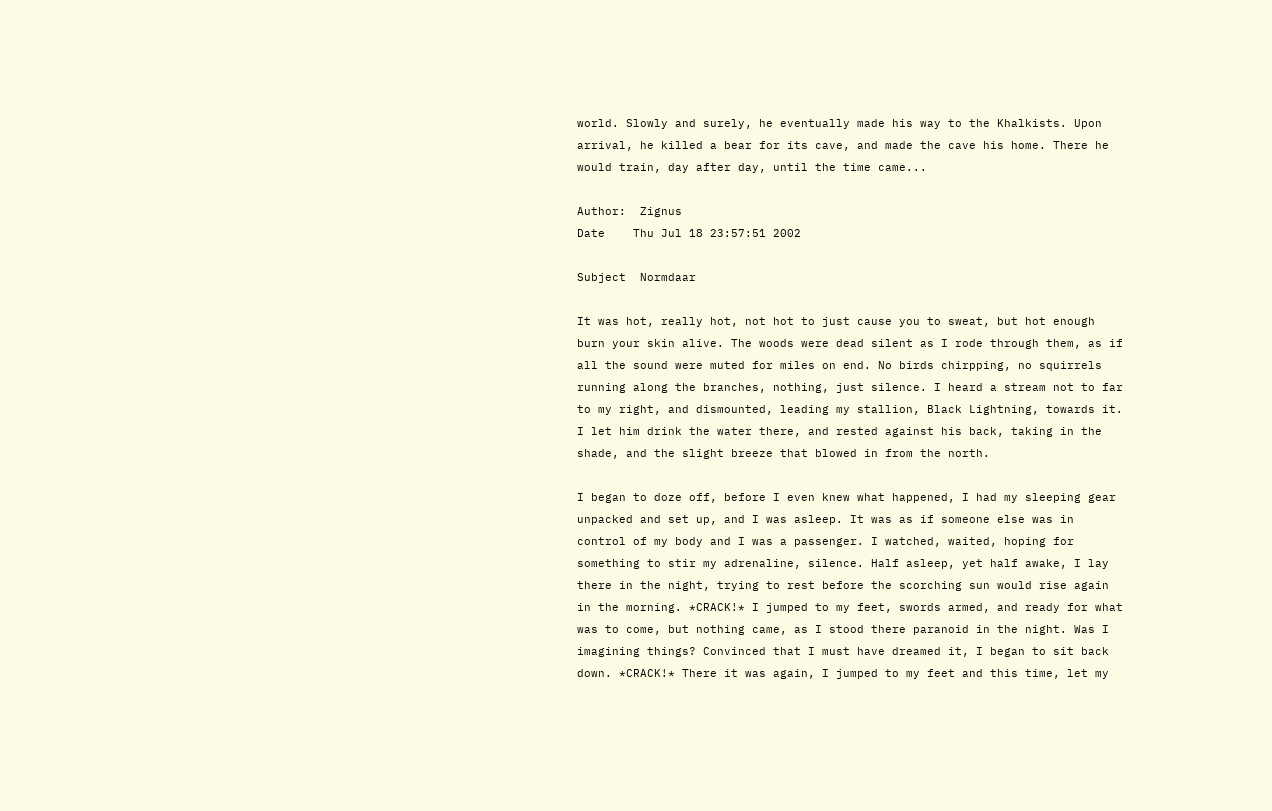world. Slowly and surely, he eventually made his way to the Khalkists. Upon
arrival, he killed a bear for its cave, and made the cave his home. There he
would train, day after day, until the time came...

Author:  Zignus
Date    Thu Jul 18 23:57:51 2002

Subject  Normdaar

It was hot, really hot, not hot to just cause you to sweat, but hot enough
burn your skin alive. The woods were dead silent as I rode through them, as if
all the sound were muted for miles on end. No birds chirpping, no squirrels
running along the branches, nothing, just silence. I heard a stream not to far
to my right, and dismounted, leading my stallion, Black Lightning, towards it.
I let him drink the water there, and rested against his back, taking in the
shade, and the slight breeze that blowed in from the north.

I began to doze off, before I even knew what happened, I had my sleeping gear
unpacked and set up, and I was asleep. It was as if someone else was in
control of my body and I was a passenger. I watched, waited, hoping for
something to stir my adrenaline, silence. Half asleep, yet half awake, I lay
there in the night, trying to rest before the scorching sun would rise again
in the morning. *CRACK!* I jumped to my feet, swords armed, and ready for what
was to come, but nothing came, as I stood there paranoid in the night. Was I
imagining things? Convinced that I must have dreamed it, I began to sit back
down. *CRACK!* There it was again, I jumped to my feet and this time, let my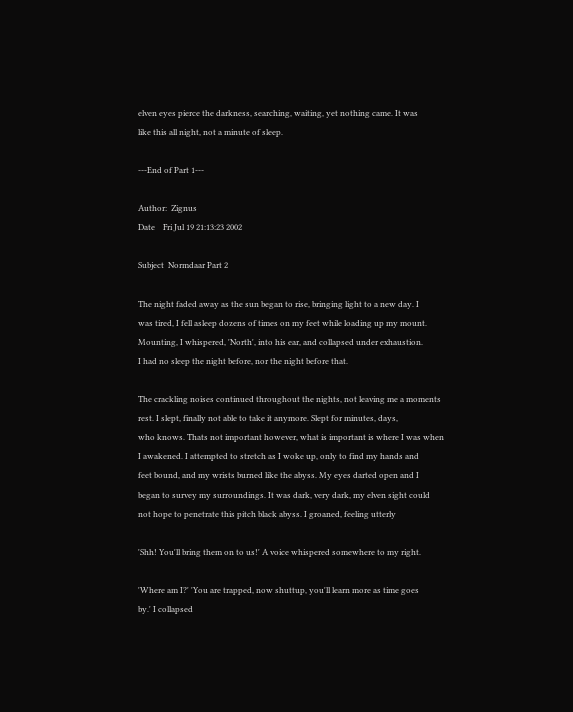elven eyes pierce the darkness, searching, waiting, yet nothing came. It was
like this all night, not a minute of sleep.

---End of Part 1---

Author:  Zignus
Date    Fri Jul 19 21:13:23 2002

Subject  Normdaar Part 2

The night faded away as the sun began to rise, bringing light to a new day. I
was tired, I fell asleep dozens of times on my feet while loading up my mount.
Mounting, I whispered, 'North', into his ear, and collapsed under exhaustion.
I had no sleep the night before, nor the night before that.

The crackling noises continued throughout the nights, not leaving me a moments
rest. I slept, finally not able to take it anymore. Slept for minutes, days,
who knows. Thats not important however, what is important is where I was when
I awakened. I attempted to stretch as I woke up, only to find my hands and
feet bound, and my wrists burned like the abyss. My eyes darted open and I
began to survey my surroundings. It was dark, very dark, my elven sight could
not hope to penetrate this pitch black abyss. I groaned, feeling utterly

'Shh! You'll bring them on to us!' A voice whispered somewhere to my right.

'Where am I?' 'You are trapped, now shuttup, you'll learn more as time goes
by.' I collapsed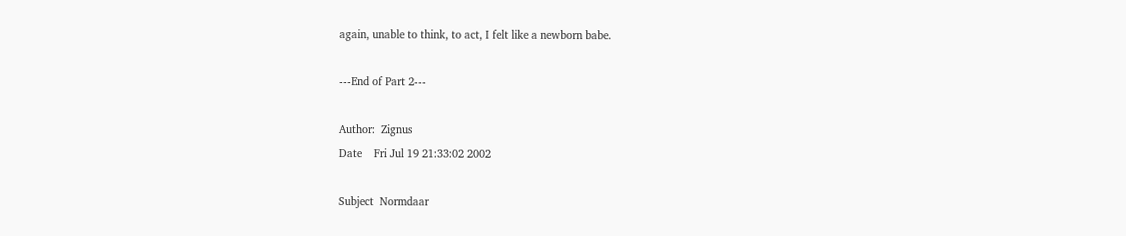again, unable to think, to act, I felt like a newborn babe.

---End of Part 2---

Author:  Zignus
Date    Fri Jul 19 21:33:02 2002

Subject  Normdaar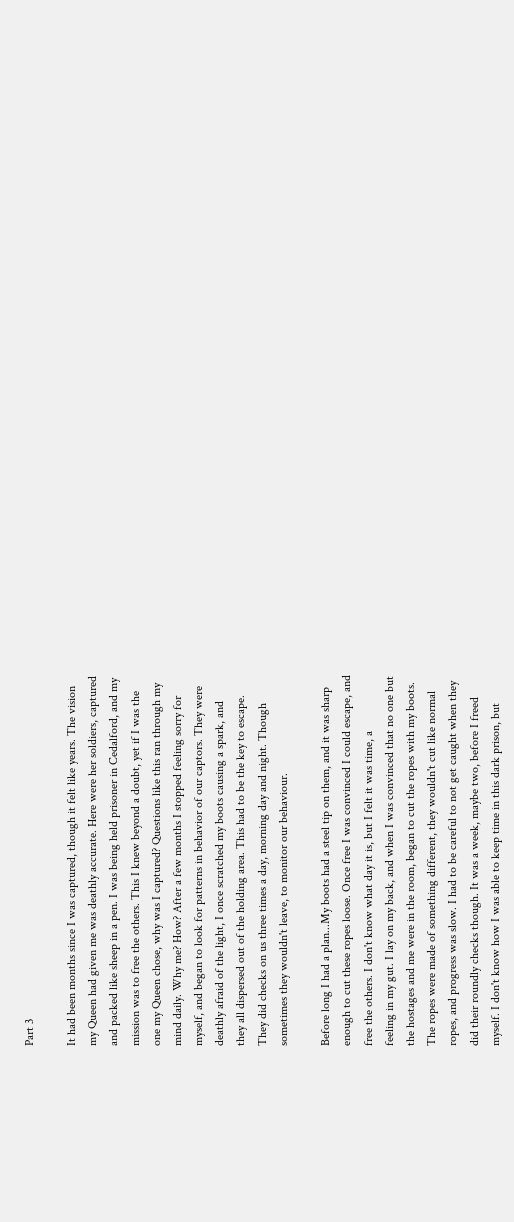Part 3

It had been months since I was captured, though it felt like years. The vision
my Queen had given me was deathly accurate. Here were her soldiers, captured
and packed like sheep in a pen. I was being held prisoner in Cedalford, and my
mission was to free the others. This I knew beyond a doubt, yet if I was the
one my Queen chose, why was I captured? Questions like this ran through my
mind daily. Why me? How? After a few months I stopped feeling sorry for
myself, and began to look for patterns in behavior of our captors. They were
deathly afraid of the light, I once scratched my boots causing a spark, and
they all dispersed out of the holding area. This had to be the key to escape.
They did checks on us three times a day, morning day and night. Though
sometimes they wouldn't leave, to monitor our behaviour.

Before long I had a plan...My boots had a steel tip on them, and it was sharp
enough to cut these ropes loose. Once free I was convinced I could escape, and
free the others. I don't know what day it is, but I felt it was time, a
feeling in my gut. I lay on my back, and when I was convinced that no one but
the hostages and me were in the room, began to cut the ropes with my boots.
The ropes were made of something different, they wouldn't cut like normal
ropes, and progress was slow. I had to be careful to not get caught when they
did their roundly checks though. It was a week, maybe two, before I freed
myself. I don't know how I was able to keep time in this dark prison, but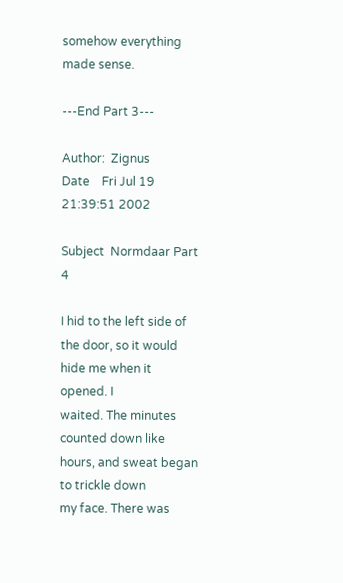somehow everything made sense.

---End Part 3---

Author:  Zignus
Date    Fri Jul 19 21:39:51 2002

Subject  Normdaar Part 4

I hid to the left side of the door, so it would hide me when it opened. I
waited. The minutes counted down like hours, and sweat began to trickle down
my face. There was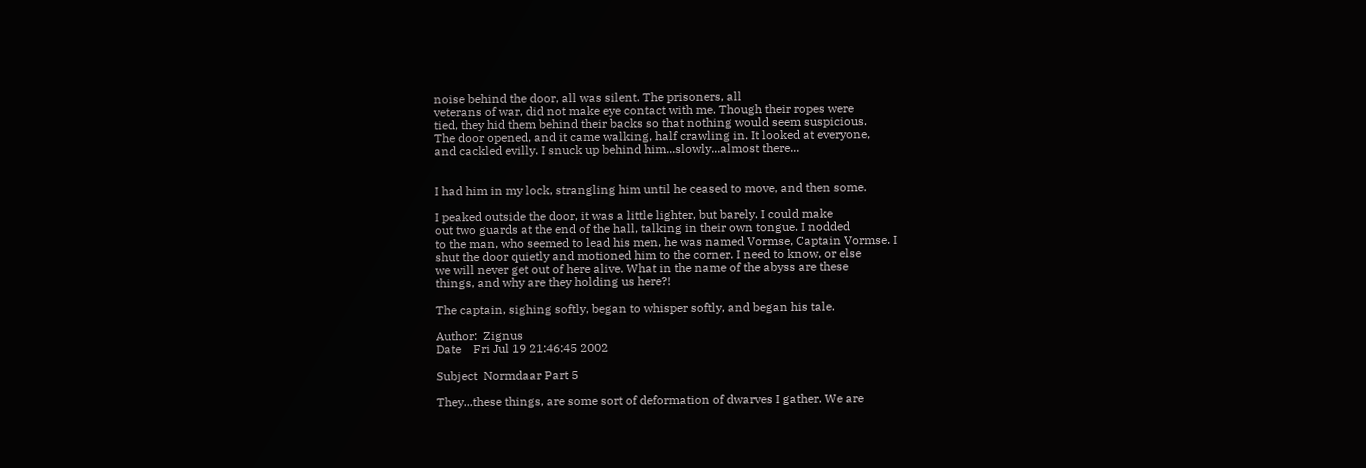noise behind the door, all was silent. The prisoners, all
veterans of war, did not make eye contact with me. Though their ropes were
tied, they hid them behind their backs so that nothing would seem suspicious.
The door opened, and it came walking, half crawling in. It looked at everyone,
and cackled evilly. I snuck up behind him...slowly...almost there...


I had him in my lock, strangling him until he ceased to move, and then some.

I peaked outside the door, it was a little lighter, but barely. I could make
out two guards at the end of the hall, talking in their own tongue. I nodded
to the man, who seemed to lead his men, he was named Vormse, Captain Vormse. I
shut the door quietly and motioned him to the corner. I need to know, or else
we will never get out of here alive. What in the name of the abyss are these
things, and why are they holding us here?!

The captain, sighing softly, began to whisper softly, and began his tale.

Author:  Zignus
Date    Fri Jul 19 21:46:45 2002

Subject  Normdaar Part 5

They...these things, are some sort of deformation of dwarves I gather. We are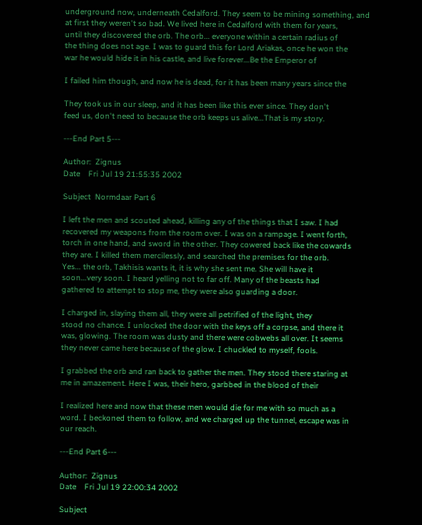underground now, underneath Cedalford. They seem to be mining something, and
at first they weren't so bad. We lived here in Cedalford with them for years,
until they discovered the orb. The orb... everyone within a certain radius of
the thing does not age. I was to guard this for Lord Ariakas, once he won the
war he would hide it in his castle, and live forever...Be the Emperor of

I failed him though, and now he is dead, for it has been many years since the

They took us in our sleep, and it has been like this ever since. They don't
feed us, don't need to because the orb keeps us alive...That is my story.

---End Part 5---

Author:  Zignus
Date    Fri Jul 19 21:55:35 2002

Subject  Normdaar Part 6

I left the men and scouted ahead, killing any of the things that I saw. I had
recovered my weapons from the room over. I was on a rampage. I went forth,
torch in one hand, and sword in the other. They cowered back like the cowards
they are. I killed them mercilessly, and searched the premises for the orb.
Yes... the orb, Takhisis wants it, it is why she sent me. She will have it
soon...very soon. I heard yelling not to far off. Many of the beasts had
gathered to attempt to stop me, they were also guarding a door.

I charged in, slaying them all, they were all petrified of the light, they
stood no chance. I unlocked the door with the keys off a corpse, and there it
was, glowing. The room was dusty and there were cobwebs all over. It seems
they never came here because of the glow. I chuckled to myself, fools.

I grabbed the orb and ran back to gather the men. They stood there staring at
me in amazement. Here I was, their hero, garbbed in the blood of their

I realized here and now that these men would die for me with so much as a
word. I beckoned them to follow, and we charged up the tunnel, escape was in
our reach.

---End Part 6---

Author:  Zignus
Date    Fri Jul 19 22:00:34 2002

Subject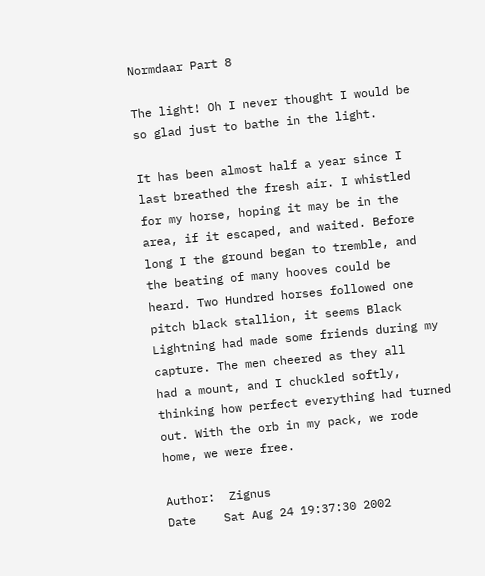Normdaar Part 8

The light! Oh I never thought I would be so glad just to bathe in the light.

It has been almost half a year since I last breathed the fresh air. I whistled
for my horse, hoping it may be in the area, if it escaped, and waited. Before
long I the ground began to tremble, and the beating of many hooves could be
heard. Two Hundred horses followed one pitch black stallion, it seems Black
Lightning had made some friends during my capture. The men cheered as they all
had a mount, and I chuckled softly, thinking how perfect everything had turned
out. With the orb in my pack, we rode home, we were free.

Author:  Zignus
Date    Sat Aug 24 19:37:30 2002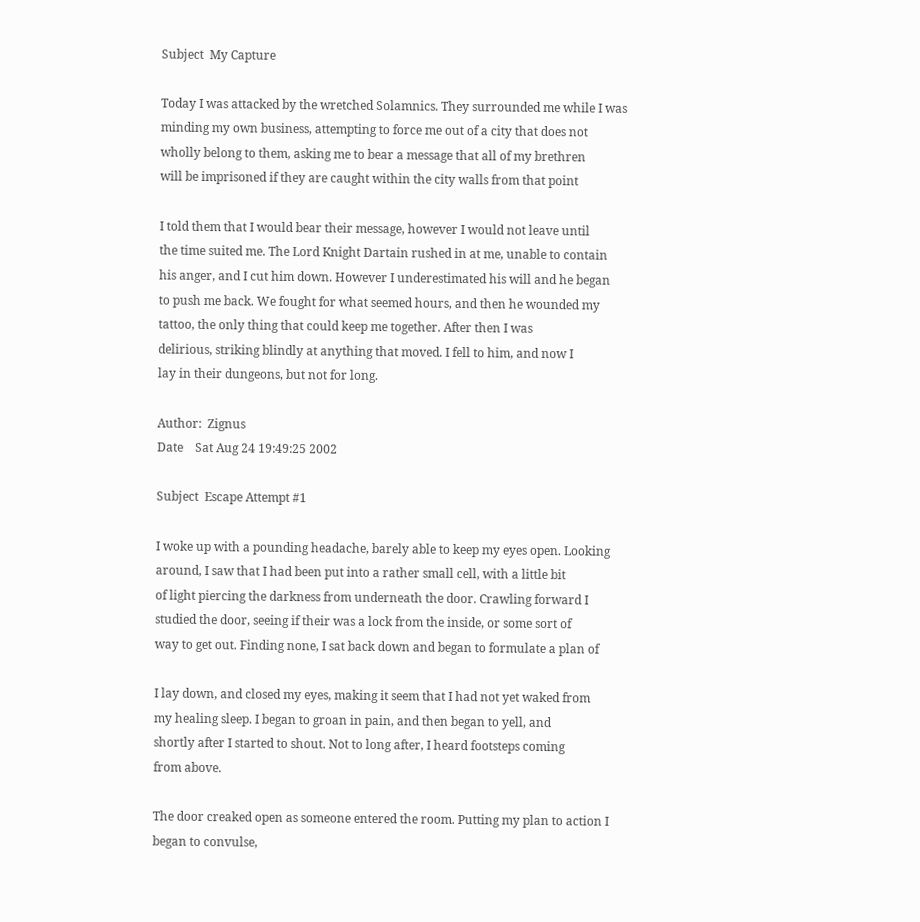Subject  My Capture

Today I was attacked by the wretched Solamnics. They surrounded me while I was
minding my own business, attempting to force me out of a city that does not
wholly belong to them, asking me to bear a message that all of my brethren
will be imprisoned if they are caught within the city walls from that point

I told them that I would bear their message, however I would not leave until
the time suited me. The Lord Knight Dartain rushed in at me, unable to contain
his anger, and I cut him down. However I underestimated his will and he began
to push me back. We fought for what seemed hours, and then he wounded my
tattoo, the only thing that could keep me together. After then I was
delirious, striking blindly at anything that moved. I fell to him, and now I
lay in their dungeons, but not for long.

Author:  Zignus
Date    Sat Aug 24 19:49:25 2002

Subject  Escape Attempt #1

I woke up with a pounding headache, barely able to keep my eyes open. Looking
around, I saw that I had been put into a rather small cell, with a little bit
of light piercing the darkness from underneath the door. Crawling forward I
studied the door, seeing if their was a lock from the inside, or some sort of
way to get out. Finding none, I sat back down and began to formulate a plan of

I lay down, and closed my eyes, making it seem that I had not yet waked from
my healing sleep. I began to groan in pain, and then began to yell, and
shortly after I started to shout. Not to long after, I heard footsteps coming
from above.

The door creaked open as someone entered the room. Putting my plan to action I
began to convulse,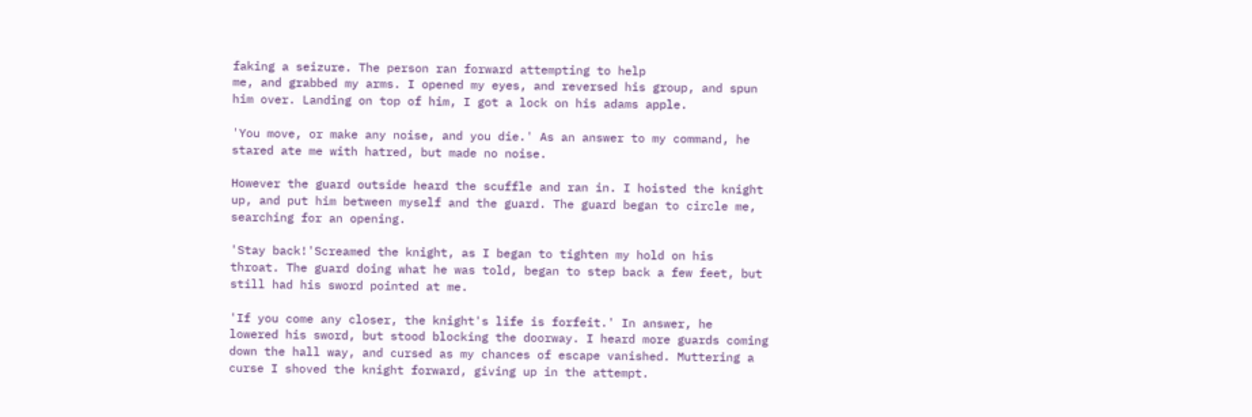faking a seizure. The person ran forward attempting to help
me, and grabbed my arms. I opened my eyes, and reversed his group, and spun
him over. Landing on top of him, I got a lock on his adams apple.

'You move, or make any noise, and you die.' As an answer to my command, he
stared ate me with hatred, but made no noise.

However the guard outside heard the scuffle and ran in. I hoisted the knight
up, and put him between myself and the guard. The guard began to circle me,
searching for an opening.

'Stay back!'Screamed the knight, as I began to tighten my hold on his
throat. The guard doing what he was told, began to step back a few feet, but
still had his sword pointed at me.

'If you come any closer, the knight's life is forfeit.' In answer, he
lowered his sword, but stood blocking the doorway. I heard more guards coming
down the hall way, and cursed as my chances of escape vanished. Muttering a
curse I shoved the knight forward, giving up in the attempt.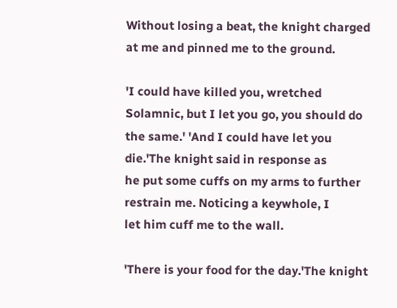Without losing a beat, the knight charged at me and pinned me to the ground.

'I could have killed you, wretched Solamnic, but I let you go, you should do
the same.' 'And I could have let you die.'The knight said in response as
he put some cuffs on my arms to further restrain me. Noticing a keywhole, I
let him cuff me to the wall.

'There is your food for the day.'The knight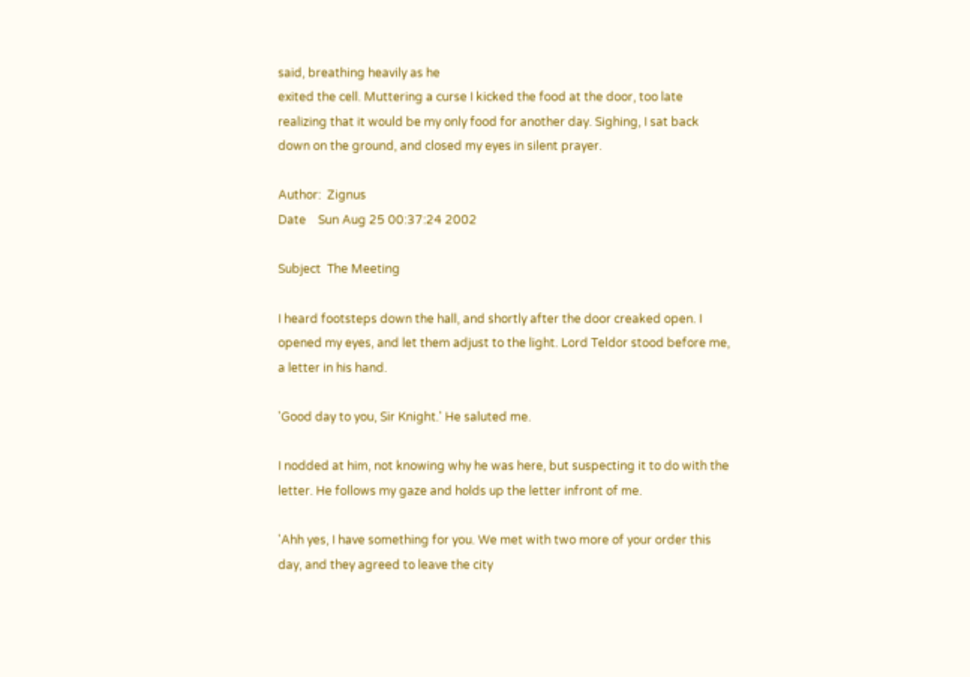said, breathing heavily as he
exited the cell. Muttering a curse I kicked the food at the door, too late
realizing that it would be my only food for another day. Sighing, I sat back
down on the ground, and closed my eyes in silent prayer.

Author:  Zignus
Date    Sun Aug 25 00:37:24 2002

Subject  The Meeting

I heard footsteps down the hall, and shortly after the door creaked open. I
opened my eyes, and let them adjust to the light. Lord Teldor stood before me,
a letter in his hand.

'Good day to you, Sir Knight.' He saluted me.

I nodded at him, not knowing why he was here, but suspecting it to do with the
letter. He follows my gaze and holds up the letter infront of me.

'Ahh yes, I have something for you. We met with two more of your order this
day, and they agreed to leave the city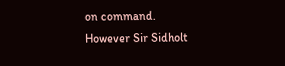on command. However Sir Sidholt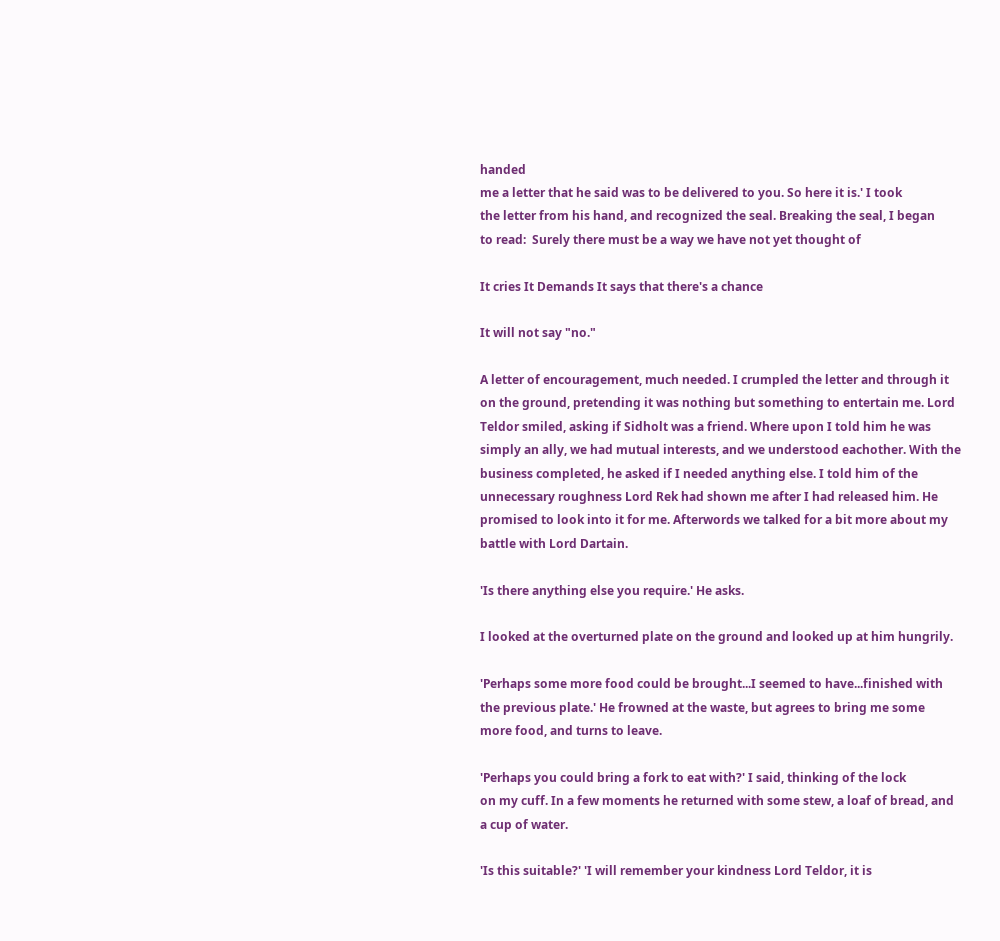handed
me a letter that he said was to be delivered to you. So here it is.' I took
the letter from his hand, and recognized the seal. Breaking the seal, I began
to read:  Surely there must be a way we have not yet thought of

It cries It Demands It says that there's a chance

It will not say "no."

A letter of encouragement, much needed. I crumpled the letter and through it
on the ground, pretending it was nothing but something to entertain me. Lord
Teldor smiled, asking if Sidholt was a friend. Where upon I told him he was
simply an ally, we had mutual interests, and we understood eachother. With the
business completed, he asked if I needed anything else. I told him of the
unnecessary roughness Lord Rek had shown me after I had released him. He
promised to look into it for me. Afterwords we talked for a bit more about my
battle with Lord Dartain.

'Is there anything else you require.' He asks.

I looked at the overturned plate on the ground and looked up at him hungrily.

'Perhaps some more food could be brought...I seemed to have...finished with
the previous plate.' He frowned at the waste, but agrees to bring me some
more food, and turns to leave.

'Perhaps you could bring a fork to eat with?' I said, thinking of the lock
on my cuff. In a few moments he returned with some stew, a loaf of bread, and
a cup of water.

'Is this suitable?' 'I will remember your kindness Lord Teldor, it is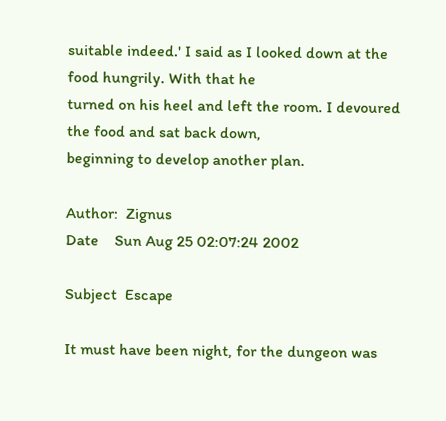suitable indeed.' I said as I looked down at the food hungrily. With that he
turned on his heel and left the room. I devoured the food and sat back down,
beginning to develop another plan.

Author:  Zignus
Date    Sun Aug 25 02:07:24 2002

Subject  Escape

It must have been night, for the dungeon was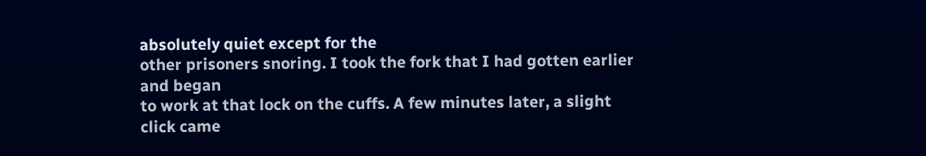absolutely quiet except for the
other prisoners snoring. I took the fork that I had gotten earlier and began
to work at that lock on the cuffs. A few minutes later, a slight click came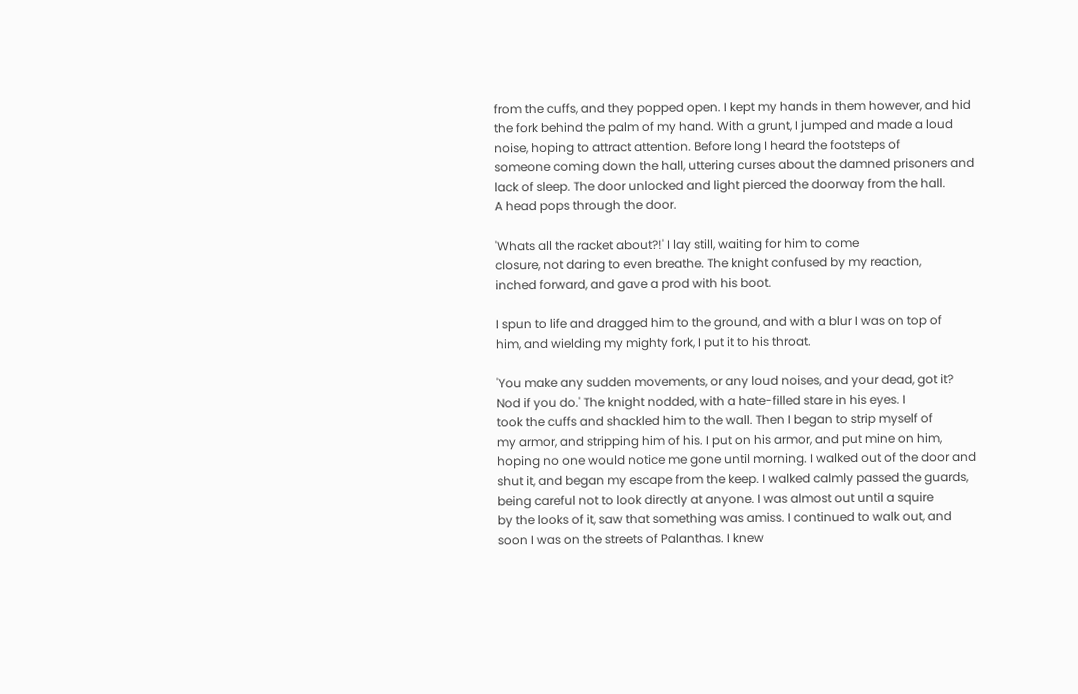from the cuffs, and they popped open. I kept my hands in them however, and hid
the fork behind the palm of my hand. With a grunt, I jumped and made a loud
noise, hoping to attract attention. Before long I heard the footsteps of
someone coming down the hall, uttering curses about the damned prisoners and
lack of sleep. The door unlocked and light pierced the doorway from the hall.
A head pops through the door.

'Whats all the racket about?!' I lay still, waiting for him to come
closure, not daring to even breathe. The knight confused by my reaction,
inched forward, and gave a prod with his boot.

I spun to life and dragged him to the ground, and with a blur I was on top of
him, and wielding my mighty fork, I put it to his throat.

'You make any sudden movements, or any loud noises, and your dead, got it?
Nod if you do.' The knight nodded, with a hate-filled stare in his eyes. I
took the cuffs and shackled him to the wall. Then I began to strip myself of
my armor, and stripping him of his. I put on his armor, and put mine on him,
hoping no one would notice me gone until morning. I walked out of the door and
shut it, and began my escape from the keep. I walked calmly passed the guards,
being careful not to look directly at anyone. I was almost out until a squire
by the looks of it, saw that something was amiss. I continued to walk out, and
soon I was on the streets of Palanthas. I knew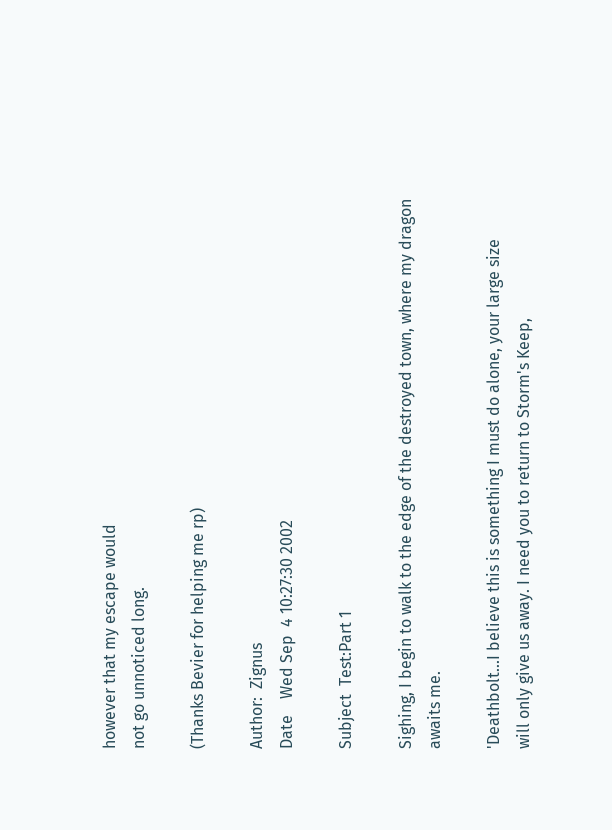however that my escape would
not go unnoticed long.

(Thanks Bevier for helping me rp)

Author:  Zignus
Date    Wed Sep  4 10:27:30 2002

Subject  Test:Part 1

Sighing, I begin to walk to the edge of the destroyed town, where my dragon
awaits me.

'Deathbolt...I believe this is something I must do alone, your large size
will only give us away. I need you to return to Storm's Keep,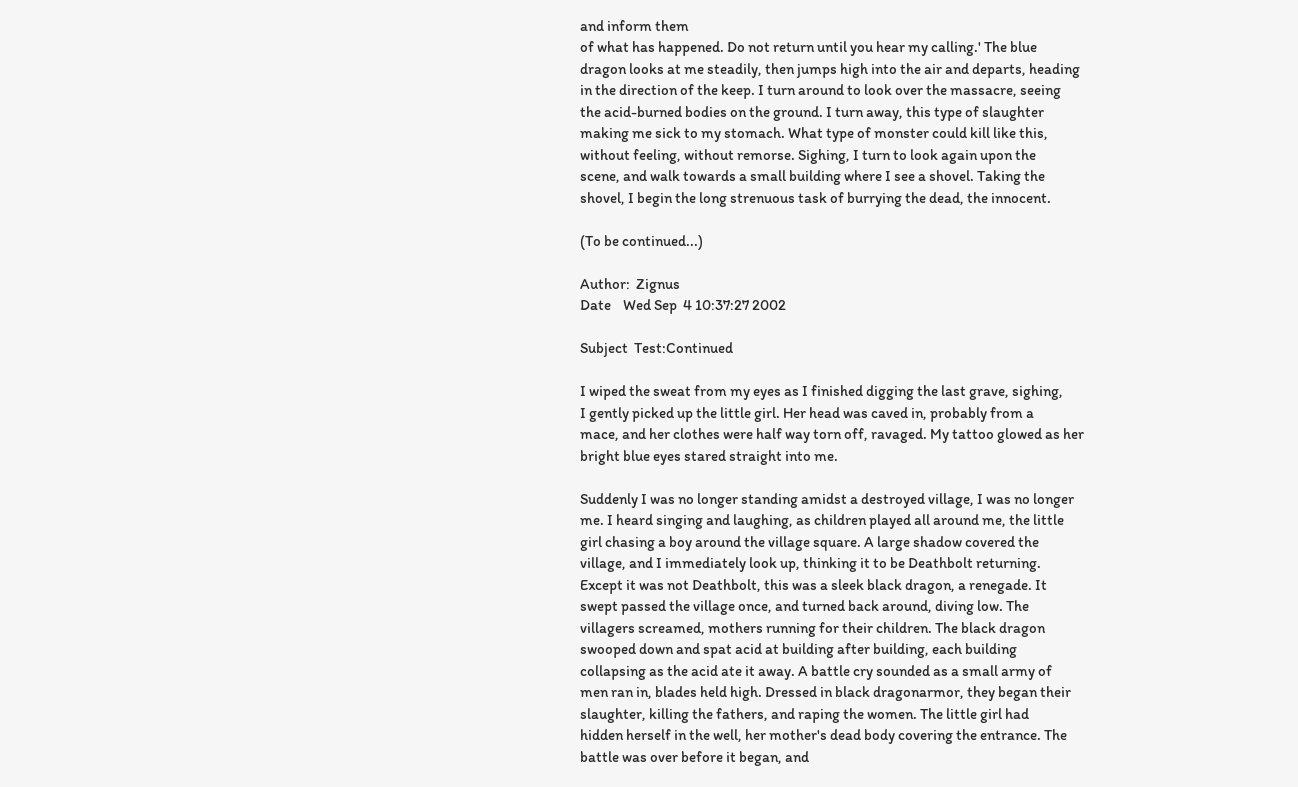and inform them
of what has happened. Do not return until you hear my calling.' The blue
dragon looks at me steadily, then jumps high into the air and departs, heading
in the direction of the keep. I turn around to look over the massacre, seeing
the acid-burned bodies on the ground. I turn away, this type of slaughter
making me sick to my stomach. What type of monster could kill like this,
without feeling, without remorse. Sighing, I turn to look again upon the
scene, and walk towards a small building where I see a shovel. Taking the
shovel, I begin the long strenuous task of burrying the dead, the innocent.

(To be continued...)

Author:  Zignus
Date    Wed Sep  4 10:37:27 2002

Subject  Test:Continued

I wiped the sweat from my eyes as I finished digging the last grave, sighing,
I gently picked up the little girl. Her head was caved in, probably from a
mace, and her clothes were half way torn off, ravaged. My tattoo glowed as her
bright blue eyes stared straight into me.

Suddenly I was no longer standing amidst a destroyed village, I was no longer
me. I heard singing and laughing, as children played all around me, the little
girl chasing a boy around the village square. A large shadow covered the
village, and I immediately look up, thinking it to be Deathbolt returning.
Except it was not Deathbolt, this was a sleek black dragon, a renegade. It
swept passed the village once, and turned back around, diving low. The
villagers screamed, mothers running for their children. The black dragon
swooped down and spat acid at building after building, each building
collapsing as the acid ate it away. A battle cry sounded as a small army of
men ran in, blades held high. Dressed in black dragonarmor, they began their
slaughter, killing the fathers, and raping the women. The little girl had
hidden herself in the well, her mother's dead body covering the entrance. The
battle was over before it began, and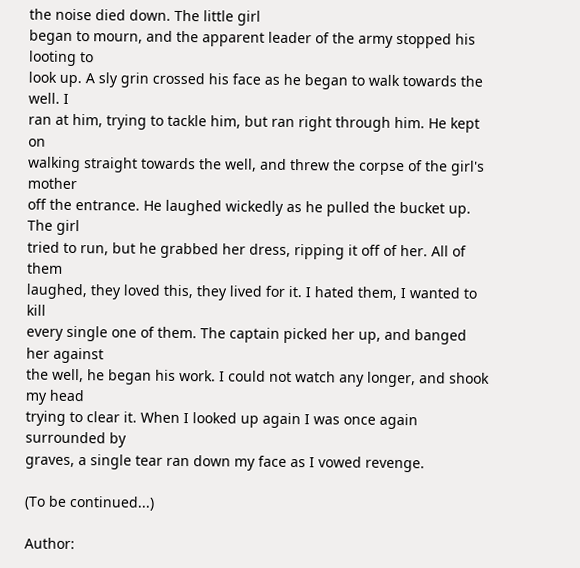the noise died down. The little girl
began to mourn, and the apparent leader of the army stopped his looting to
look up. A sly grin crossed his face as he began to walk towards the well. I
ran at him, trying to tackle him, but ran right through him. He kept on
walking straight towards the well, and threw the corpse of the girl's mother
off the entrance. He laughed wickedly as he pulled the bucket up. The girl
tried to run, but he grabbed her dress, ripping it off of her. All of them
laughed, they loved this, they lived for it. I hated them, I wanted to kill
every single one of them. The captain picked her up, and banged her against
the well, he began his work. I could not watch any longer, and shook my head
trying to clear it. When I looked up again I was once again surrounded by
graves, a single tear ran down my face as I vowed revenge.

(To be continued...)

Author: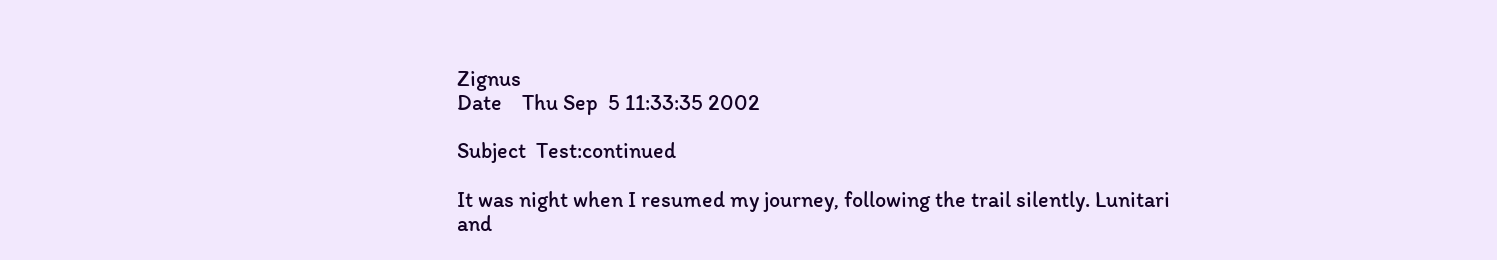Zignus
Date    Thu Sep  5 11:33:35 2002

Subject  Test:continued

It was night when I resumed my journey, following the trail silently. Lunitari
and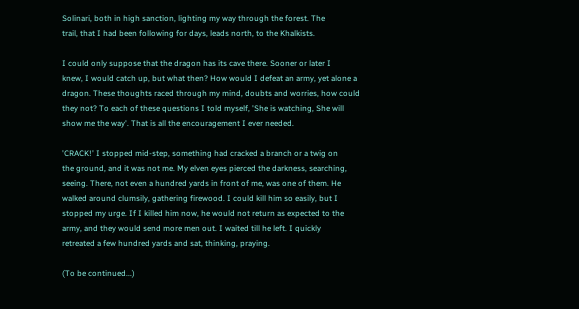Solinari, both in high sanction, lighting my way through the forest. The
trail, that I had been following for days, leads north, to the Khalkists.

I could only suppose that the dragon has its cave there. Sooner or later I
knew, I would catch up, but what then? How would I defeat an army, yet alone a
dragon. These thoughts raced through my mind, doubts and worries, how could
they not? To each of these questions I told myself, 'She is watching, She will
show me the way'. That is all the encouragement I ever needed.

'CRACK!' I stopped mid-step, something had cracked a branch or a twig on
the ground, and it was not me. My elven eyes pierced the darkness, searching,
seeing. There, not even a hundred yards in front of me, was one of them. He
walked around clumsily, gathering firewood. I could kill him so easily, but I
stopped my urge. If I killed him now, he would not return as expected to the
army, and they would send more men out. I waited till he left. I quickly
retreated a few hundred yards and sat, thinking, praying.

(To be continued...)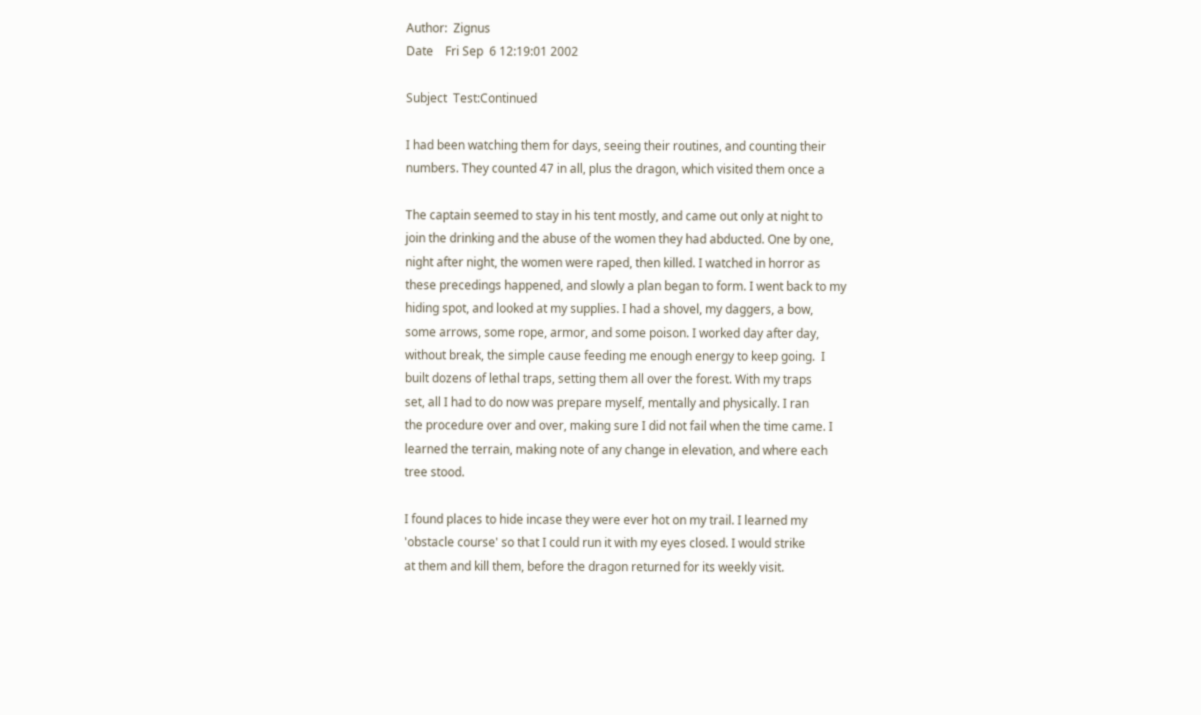Author:  Zignus
Date    Fri Sep  6 12:19:01 2002

Subject  Test:Continued

I had been watching them for days, seeing their routines, and counting their
numbers. They counted 47 in all, plus the dragon, which visited them once a

The captain seemed to stay in his tent mostly, and came out only at night to
join the drinking and the abuse of the women they had abducted. One by one,
night after night, the women were raped, then killed. I watched in horror as
these precedings happened, and slowly a plan began to form. I went back to my
hiding spot, and looked at my supplies. I had a shovel, my daggers, a bow,
some arrows, some rope, armor, and some poison. I worked day after day,
without break, the simple cause feeding me enough energy to keep going.  I
built dozens of lethal traps, setting them all over the forest. With my traps
set, all I had to do now was prepare myself, mentally and physically. I ran
the procedure over and over, making sure I did not fail when the time came. I
learned the terrain, making note of any change in elevation, and where each
tree stood.

I found places to hide incase they were ever hot on my trail. I learned my
'obstacle course' so that I could run it with my eyes closed. I would strike
at them and kill them, before the dragon returned for its weekly visit.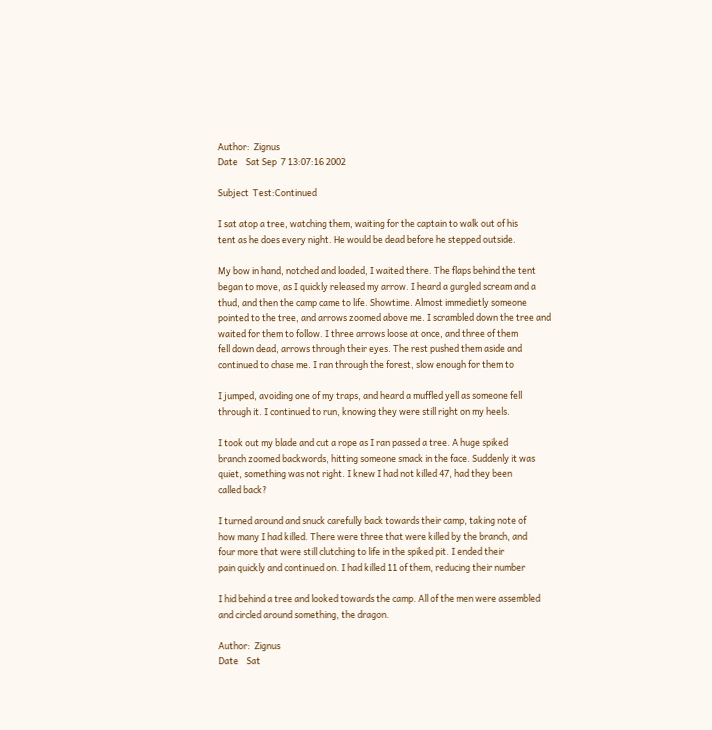Author:  Zignus
Date    Sat Sep  7 13:07:16 2002

Subject  Test:Continued

I sat atop a tree, watching them, waiting for the captain to walk out of his
tent as he does every night. He would be dead before he stepped outside.

My bow in hand, notched and loaded, I waited there. The flaps behind the tent
began to move, as I quickly released my arrow. I heard a gurgled scream and a
thud, and then the camp came to life. Showtime. Almost immedietly someone
pointed to the tree, and arrows zoomed above me. I scrambled down the tree and
waited for them to follow. I three arrows loose at once, and three of them
fell down dead, arrows through their eyes. The rest pushed them aside and
continued to chase me. I ran through the forest, slow enough for them to

I jumped, avoiding one of my traps, and heard a muffled yell as someone fell
through it. I continued to run, knowing they were still right on my heels.

I took out my blade and cut a rope as I ran passed a tree. A huge spiked
branch zoomed backwords, hitting someone smack in the face. Suddenly it was
quiet, something was not right. I knew I had not killed 47, had they been
called back?

I turned around and snuck carefully back towards their camp, taking note of
how many I had killed. There were three that were killed by the branch, and
four more that were still clutching to life in the spiked pit. I ended their
pain quickly and continued on. I had killed 11 of them, reducing their number

I hid behind a tree and looked towards the camp. All of the men were assembled
and circled around something, the dragon.

Author:  Zignus
Date    Sat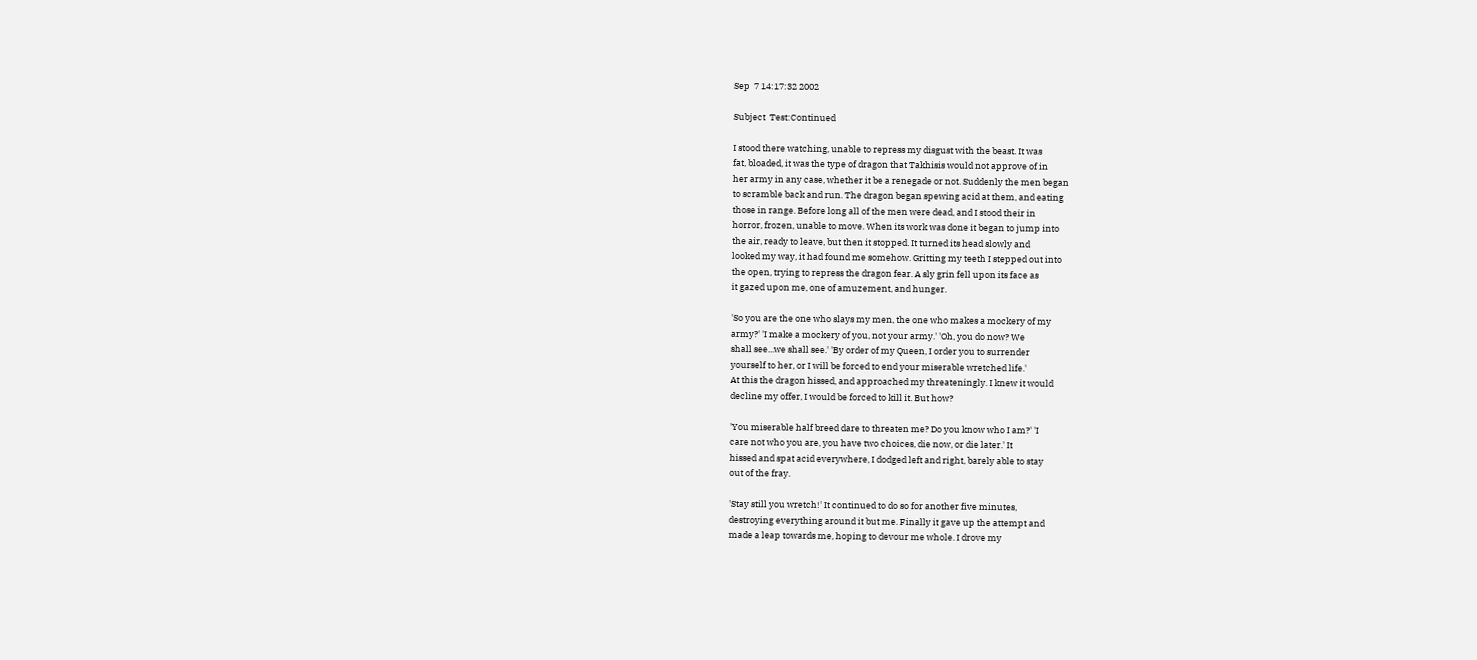Sep  7 14:17:32 2002

Subject  Test:Continued

I stood there watching, unable to repress my disgust with the beast. It was
fat, bloaded, it was the type of dragon that Takhisis would not approve of in
her army in any case, whether it be a renegade or not. Suddenly the men began
to scramble back and run. The dragon began spewing acid at them, and eating
those in range. Before long all of the men were dead, and I stood their in
horror, frozen, unable to move. When its work was done it began to jump into
the air, ready to leave, but then it stopped. It turned its head slowly and
looked my way, it had found me somehow. Gritting my teeth I stepped out into
the open, trying to repress the dragon fear. A sly grin fell upon its face as
it gazed upon me, one of amuzement, and hunger.

'So you are the one who slays my men, the one who makes a mockery of my
army?' 'I make a mockery of you, not your army.' 'Oh, you do now? We
shall see...we shall see.' 'By order of my Queen, I order you to surrender
yourself to her, or I will be forced to end your miserable wretched life.'
At this the dragon hissed, and approached my threateningly. I knew it would
decline my offer, I would be forced to kill it. But how?

'You miserable half breed dare to threaten me? Do you know who I am?' 'I
care not who you are, you have two choices, die now, or die later.' It
hissed and spat acid everywhere, I dodged left and right, barely able to stay
out of the fray.

'Stay still you wretch!' It continued to do so for another five minutes,
destroying everything around it but me. Finally it gave up the attempt and
made a leap towards me, hoping to devour me whole. I drove my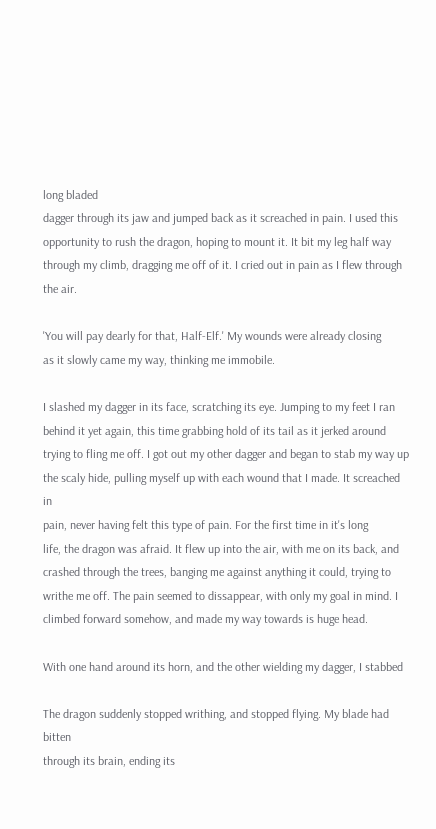long bladed
dagger through its jaw and jumped back as it screached in pain. I used this
opportunity to rush the dragon, hoping to mount it. It bit my leg half way
through my climb, dragging me off of it. I cried out in pain as I flew through
the air.

'You will pay dearly for that, Half-Elf.' My wounds were already closing
as it slowly came my way, thinking me immobile.

I slashed my dagger in its face, scratching its eye. Jumping to my feet I ran
behind it yet again, this time grabbing hold of its tail as it jerked around
trying to fling me off. I got out my other dagger and began to stab my way up
the scaly hide, pulling myself up with each wound that I made. It screached in
pain, never having felt this type of pain. For the first time in it's long
life, the dragon was afraid. It flew up into the air, with me on its back, and
crashed through the trees, banging me against anything it could, trying to
writhe me off. The pain seemed to dissappear, with only my goal in mind. I
climbed forward somehow, and made my way towards is huge head.

With one hand around its horn, and the other wielding my dagger, I stabbed

The dragon suddenly stopped writhing, and stopped flying. My blade had bitten
through its brain, ending its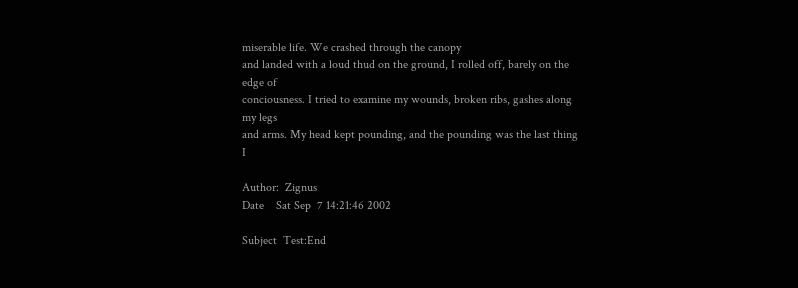miserable life. We crashed through the canopy
and landed with a loud thud on the ground, I rolled off, barely on the edge of
conciousness. I tried to examine my wounds, broken ribs, gashes along my legs
and arms. My head kept pounding, and the pounding was the last thing I

Author:  Zignus
Date    Sat Sep  7 14:21:46 2002

Subject  Test:End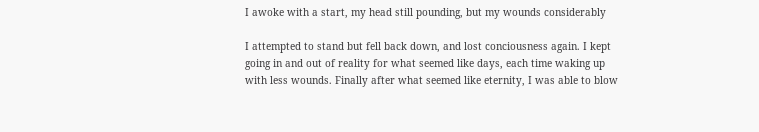I awoke with a start, my head still pounding, but my wounds considerably

I attempted to stand but fell back down, and lost conciousness again. I kept
going in and out of reality for what seemed like days, each time waking up
with less wounds. Finally after what seemed like eternity, I was able to blow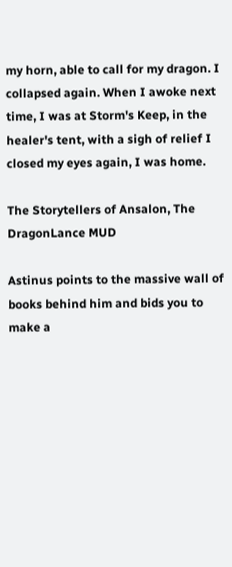my horn, able to call for my dragon. I collapsed again. When I awoke next
time, I was at Storm's Keep, in the healer's tent, with a sigh of relief I
closed my eyes again, I was home.

The Storytellers of Ansalon, The DragonLance MUD

Astinus points to the massive wall of books behind him and bids you to make a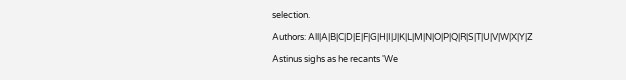selection.

Authors: All|A|B|C|D|E|F|G|H|I|J|K|L|M|N|O|P|Q|R|S|T|U|V|W|X|Y|Z

Astinus sighs as he recants 'We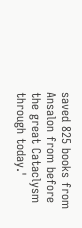saved 825 books from Ansalon from before the great Cataclysm through today.'